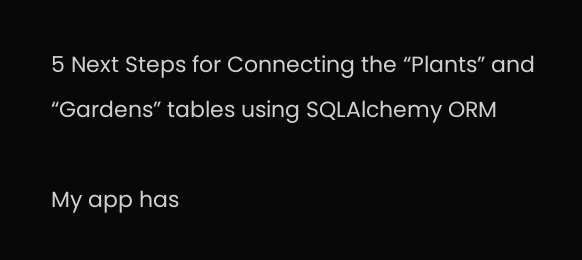5 Next Steps for Connecting the “Plants” and “Gardens” tables using SQLAlchemy ORM

My app has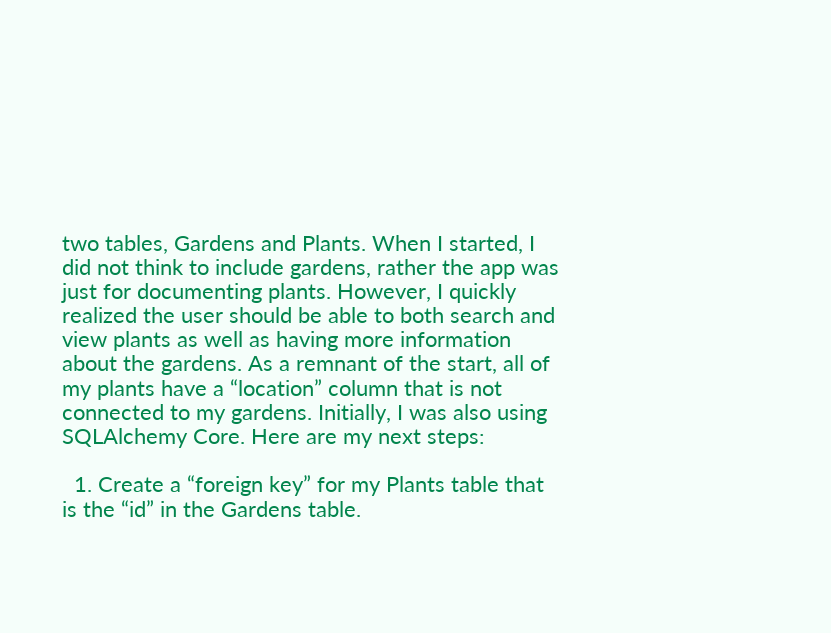two tables, Gardens and Plants. When I started, I did not think to include gardens, rather the app was just for documenting plants. However, I quickly realized the user should be able to both search and view plants as well as having more information about the gardens. As a remnant of the start, all of my plants have a “location” column that is not connected to my gardens. Initially, I was also using SQLAlchemy Core. Here are my next steps:

  1. Create a “foreign key” for my Plants table that is the “id” in the Gardens table.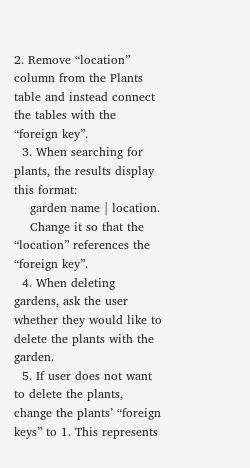2. Remove “location” column from the Plants table and instead connect the tables with the “foreign key”.
  3. When searching for plants, the results display this format:
    garden name | location.
    Change it so that the “location” references the “foreign key”.
  4. When deleting gardens, ask the user whether they would like to delete the plants with the garden.
  5. If user does not want to delete the plants, change the plants’ “foreign keys” to 1. This represents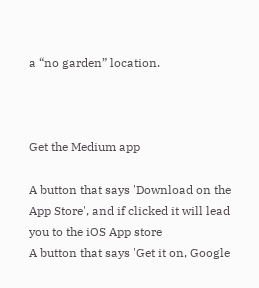a “no garden” location.



Get the Medium app

A button that says 'Download on the App Store', and if clicked it will lead you to the iOS App store
A button that says 'Get it on, Google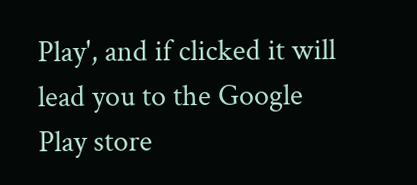Play', and if clicked it will lead you to the Google Play store